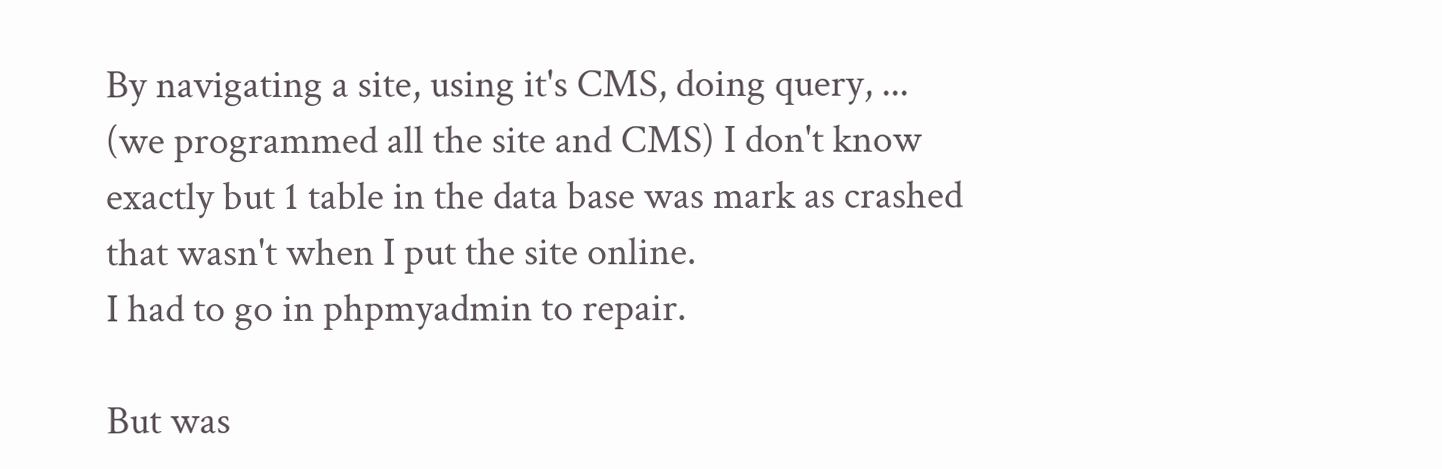By navigating a site, using it's CMS, doing query, ... (we programmed all the site and CMS) I don't know exactly but 1 table in the data base was mark as crashed that wasn't when I put the site online.
I had to go in phpmyadmin to repair.

But was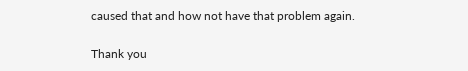caused that and how not have that problem again.

Thank you